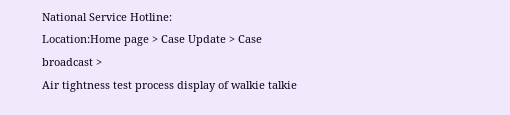National Service Hotline:
Location:Home page > Case Update > Case broadcast >
Air tightness test process display of walkie talkie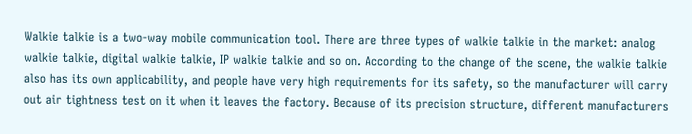Walkie talkie is a two-way mobile communication tool. There are three types of walkie talkie in the market: analog walkie talkie, digital walkie talkie, IP walkie talkie and so on. According to the change of the scene, the walkie talkie also has its own applicability, and people have very high requirements for its safety, so the manufacturer will carry out air tightness test on it when it leaves the factory. Because of its precision structure, different manufacturers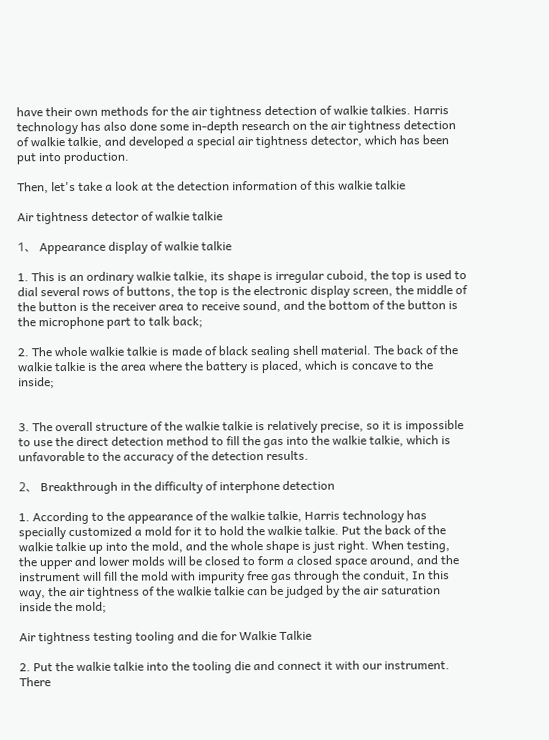have their own methods for the air tightness detection of walkie talkies. Harris technology has also done some in-depth research on the air tightness detection of walkie talkie, and developed a special air tightness detector, which has been put into production.

Then, let's take a look at the detection information of this walkie talkie

Air tightness detector of walkie talkie

1、 Appearance display of walkie talkie

1. This is an ordinary walkie talkie, its shape is irregular cuboid, the top is used to dial several rows of buttons, the top is the electronic display screen, the middle of the button is the receiver area to receive sound, and the bottom of the button is the microphone part to talk back;

2. The whole walkie talkie is made of black sealing shell material. The back of the walkie talkie is the area where the battery is placed, which is concave to the inside;


3. The overall structure of the walkie talkie is relatively precise, so it is impossible to use the direct detection method to fill the gas into the walkie talkie, which is unfavorable to the accuracy of the detection results.

2、 Breakthrough in the difficulty of interphone detection

1. According to the appearance of the walkie talkie, Harris technology has specially customized a mold for it to hold the walkie talkie. Put the back of the walkie talkie up into the mold, and the whole shape is just right. When testing, the upper and lower molds will be closed to form a closed space around, and the instrument will fill the mold with impurity free gas through the conduit, In this way, the air tightness of the walkie talkie can be judged by the air saturation inside the mold;

Air tightness testing tooling and die for Walkie Talkie

2. Put the walkie talkie into the tooling die and connect it with our instrument. There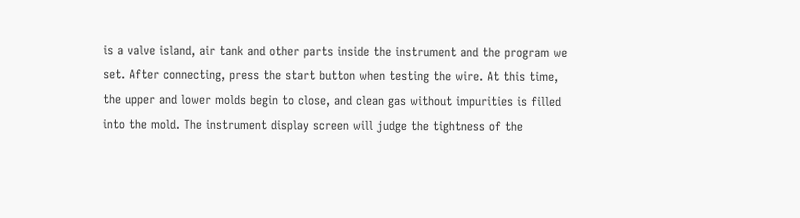is a valve island, air tank and other parts inside the instrument and the program we set. After connecting, press the start button when testing the wire. At this time, the upper and lower molds begin to close, and clean gas without impurities is filled into the mold. The instrument display screen will judge the tightness of the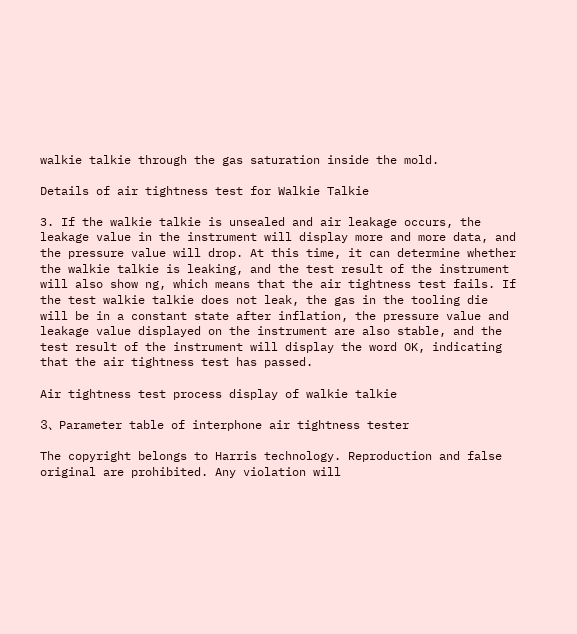walkie talkie through the gas saturation inside the mold.

Details of air tightness test for Walkie Talkie

3. If the walkie talkie is unsealed and air leakage occurs, the leakage value in the instrument will display more and more data, and the pressure value will drop. At this time, it can determine whether the walkie talkie is leaking, and the test result of the instrument will also show ng, which means that the air tightness test fails. If the test walkie talkie does not leak, the gas in the tooling die will be in a constant state after inflation, the pressure value and leakage value displayed on the instrument are also stable, and the test result of the instrument will display the word OK, indicating that the air tightness test has passed.

Air tightness test process display of walkie talkie

3、 Parameter table of interphone air tightness tester

The copyright belongs to Harris technology. Reproduction and false original are prohibited. Any violation will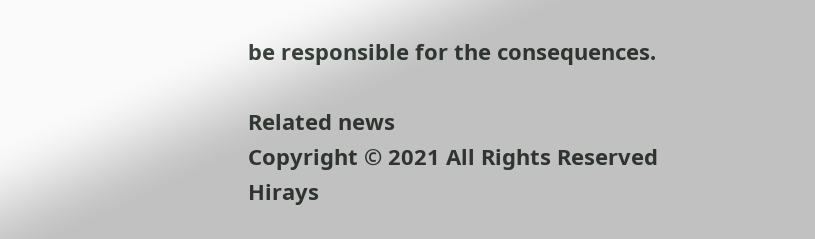be responsible for the consequences.

Related news
Copyright © 2021 All Rights Reserved Hirays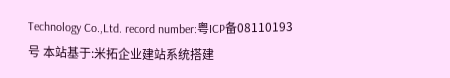Technology Co.,Ltd. record number:粤ICP备08110193号 本站基于:米拓企业建站系统搭建